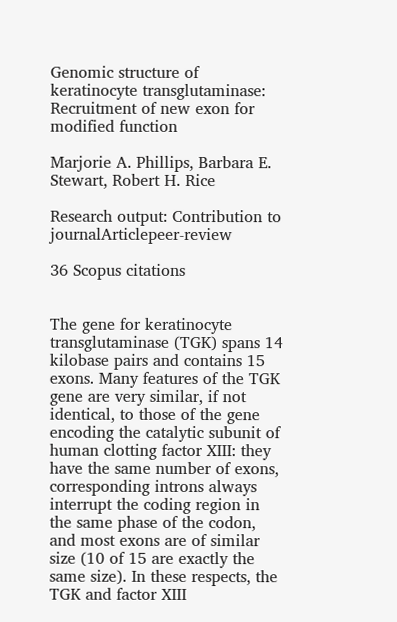Genomic structure of keratinocyte transglutaminase: Recruitment of new exon for modified function

Marjorie A. Phillips, Barbara E. Stewart, Robert H. Rice

Research output: Contribution to journalArticlepeer-review

36 Scopus citations


The gene for keratinocyte transglutaminase (TGK) spans 14 kilobase pairs and contains 15 exons. Many features of the TGK gene are very similar, if not identical, to those of the gene encoding the catalytic subunit of human clotting factor XIII: they have the same number of exons, corresponding introns always interrupt the coding region in the same phase of the codon, and most exons are of similar size (10 of 15 are exactly the same size). In these respects, the TGK and factor XIII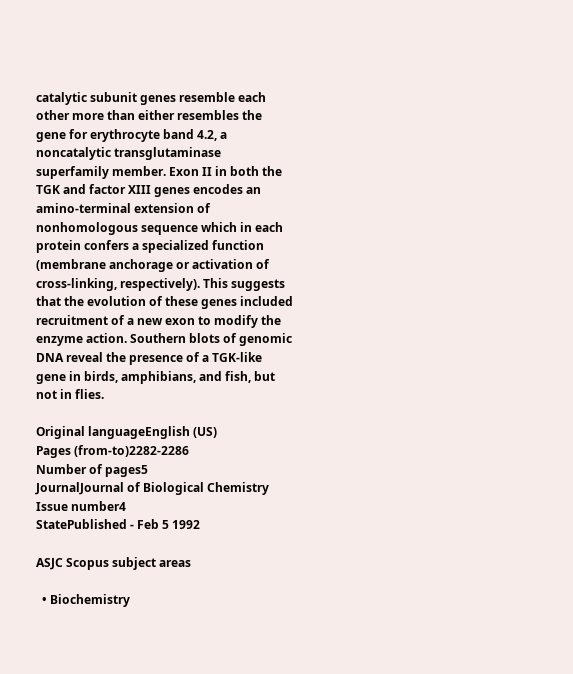catalytic subunit genes resemble each other more than either resembles the gene for erythrocyte band 4.2, a noncatalytic transglutaminase superfamily member. Exon II in both the TGK and factor XIII genes encodes an amino-terminal extension of nonhomologous sequence which in each protein confers a specialized function (membrane anchorage or activation of cross-linking, respectively). This suggests that the evolution of these genes included recruitment of a new exon to modify the enzyme action. Southern blots of genomic DNA reveal the presence of a TGK-like gene in birds, amphibians, and fish, but not in flies.

Original languageEnglish (US)
Pages (from-to)2282-2286
Number of pages5
JournalJournal of Biological Chemistry
Issue number4
StatePublished - Feb 5 1992

ASJC Scopus subject areas

  • Biochemistry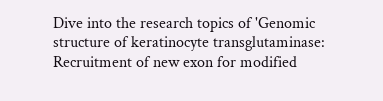Dive into the research topics of 'Genomic structure of keratinocyte transglutaminase: Recruitment of new exon for modified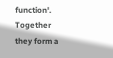function'. Together they form a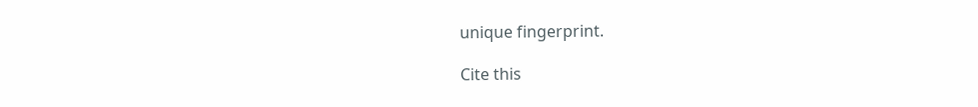unique fingerprint.

Cite this